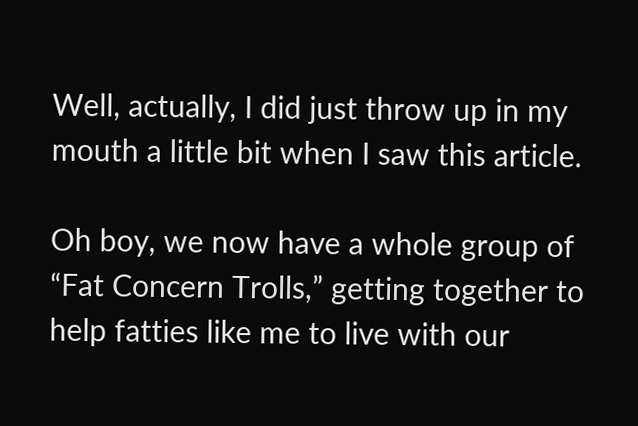Well, actually, I did just throw up in my mouth a little bit when I saw this article.

Oh boy, we now have a whole group of “Fat Concern Trolls,” getting together to help fatties like me to live with our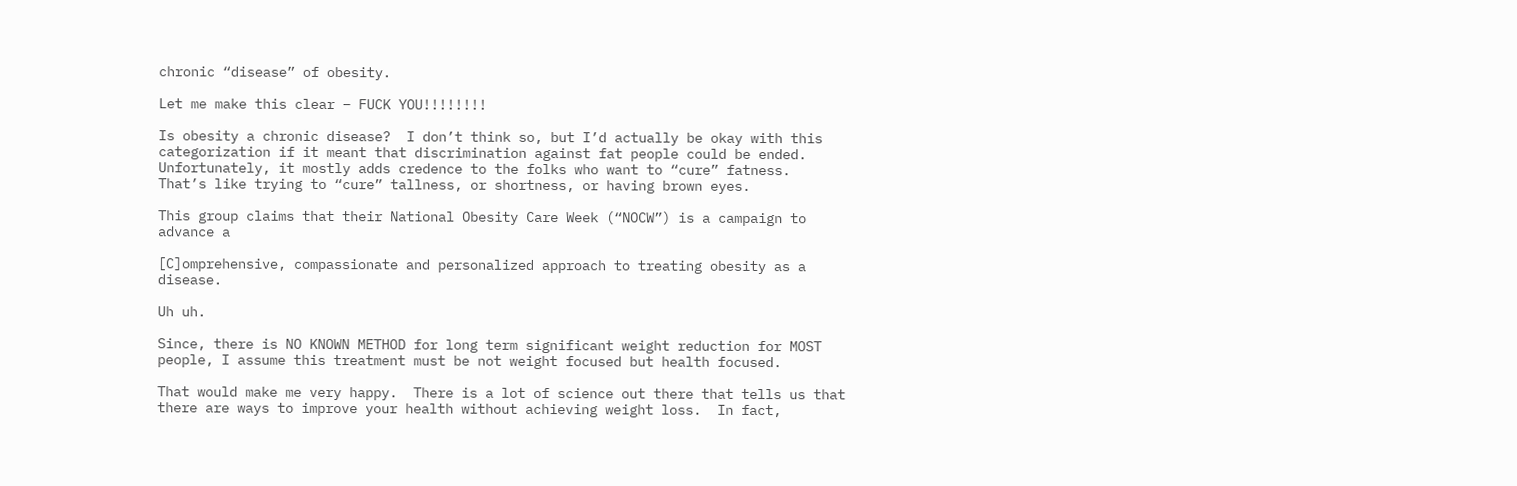chronic “disease” of obesity.

Let me make this clear – FUCK YOU!!!!!!!!

Is obesity a chronic disease?  I don’t think so, but I’d actually be okay with this categorization if it meant that discrimination against fat people could be ended.  Unfortunately, it mostly adds credence to the folks who want to “cure” fatness.  That’s like trying to “cure” tallness, or shortness, or having brown eyes.

This group claims that their National Obesity Care Week (“NOCW”) is a campaign to advance a

[C]omprehensive, compassionate and personalized approach to treating obesity as a disease.

Uh uh.

Since, there is NO KNOWN METHOD for long term significant weight reduction for MOST people, I assume this treatment must be not weight focused but health focused.

That would make me very happy.  There is a lot of science out there that tells us that there are ways to improve your health without achieving weight loss.  In fact,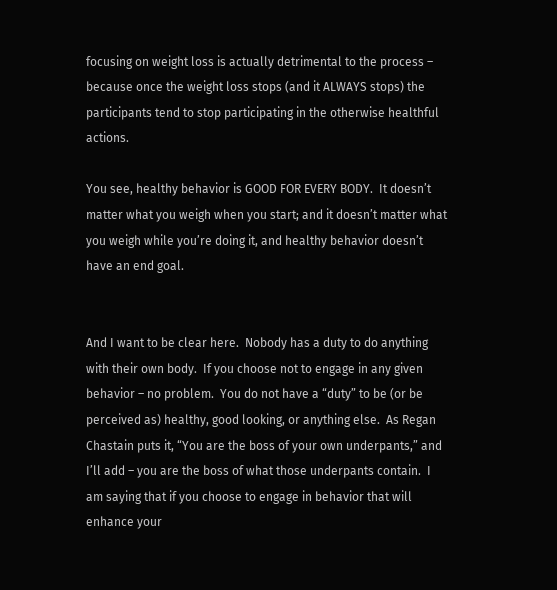focusing on weight loss is actually detrimental to the process – because once the weight loss stops (and it ALWAYS stops) the participants tend to stop participating in the otherwise healthful actions.

You see, healthy behavior is GOOD FOR EVERY BODY.  It doesn’t matter what you weigh when you start; and it doesn’t matter what you weigh while you’re doing it, and healthy behavior doesn’t have an end goal.


And I want to be clear here.  Nobody has a duty to do anything with their own body.  If you choose not to engage in any given behavior – no problem.  You do not have a “duty” to be (or be perceived as) healthy, good looking, or anything else.  As Regan Chastain puts it, “You are the boss of your own underpants,” and I’ll add – you are the boss of what those underpants contain.  I am saying that if you choose to engage in behavior that will enhance your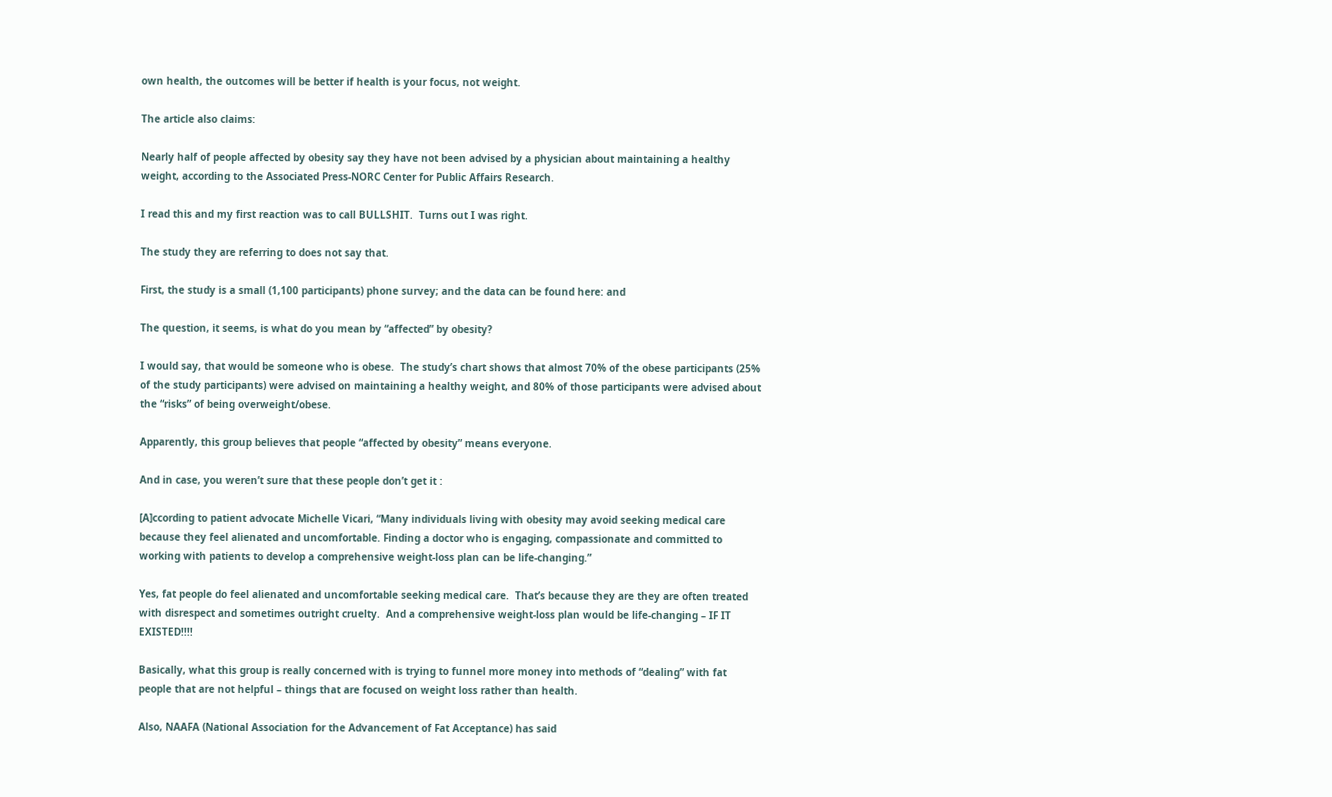own health, the outcomes will be better if health is your focus, not weight.

The article also claims:

Nearly half of people affected by obesity say they have not been advised by a physician about maintaining a healthy weight, according to the Associated Press-NORC Center for Public Affairs Research.

I read this and my first reaction was to call BULLSHIT.  Turns out I was right.

The study they are referring to does not say that.

First, the study is a small (1,100 participants) phone survey; and the data can be found here: and

The question, it seems, is what do you mean by “affected” by obesity?

I would say, that would be someone who is obese.  The study’s chart shows that almost 70% of the obese participants (25% of the study participants) were advised on maintaining a healthy weight, and 80% of those participants were advised about the “risks” of being overweight/obese.

Apparently, this group believes that people “affected by obesity” means everyone.

And in case, you weren’t sure that these people don’t get it :

[A]ccording to patient advocate Michelle Vicari, “Many individuals living with obesity may avoid seeking medical care because they feel alienated and uncomfortable. Finding a doctor who is engaging, compassionate and committed to working with patients to develop a comprehensive weight-loss plan can be life-changing.”

Yes, fat people do feel alienated and uncomfortable seeking medical care.  That’s because they are they are often treated with disrespect and sometimes outright cruelty.  And a comprehensive weight-loss plan would be life-changing – IF IT EXISTED!!!!

Basically, what this group is really concerned with is trying to funnel more money into methods of “dealing” with fat people that are not helpful – things that are focused on weight loss rather than health.

Also, NAAFA (National Association for the Advancement of Fat Acceptance) has said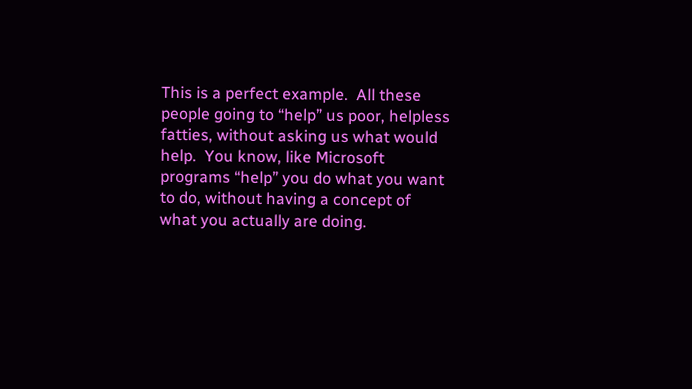This is a perfect example.  All these people going to “help” us poor, helpless fatties, without asking us what would help.  You know, like Microsoft programs “help” you do what you want to do, without having a concept of what you actually are doing.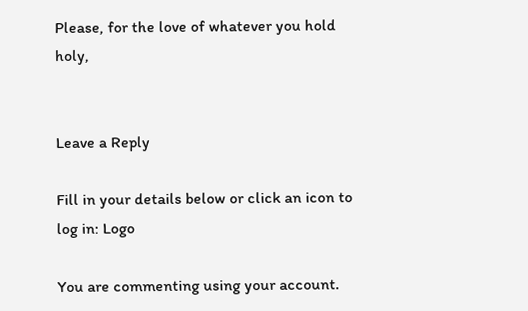Please, for the love of whatever you hold holy,


Leave a Reply

Fill in your details below or click an icon to log in: Logo

You are commenting using your account.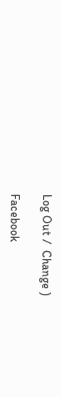Log Out /  Change )

Facebook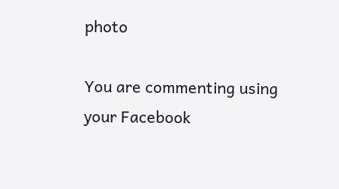photo

You are commenting using your Facebook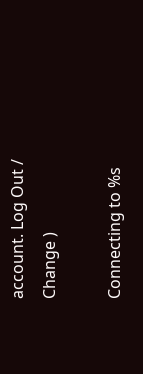account. Log Out /  Change )

Connecting to %s